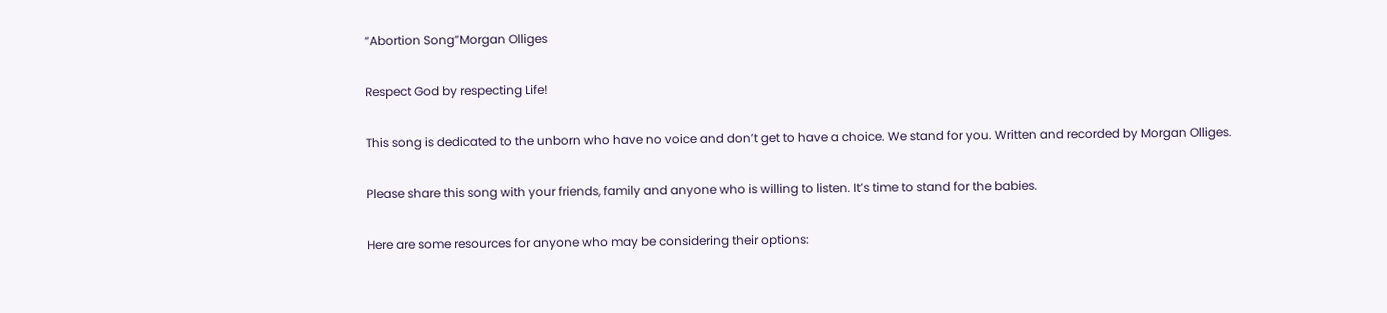“Abortion Song”Morgan Olliges

Respect God by respecting Life!

This song is dedicated to the unborn who have no voice and don’t get to have a choice. We stand for you. Written and recorded by Morgan Olliges.

Please share this song with your friends, family and anyone who is willing to listen. It’s time to stand for the babies.

Here are some resources for anyone who may be considering their options: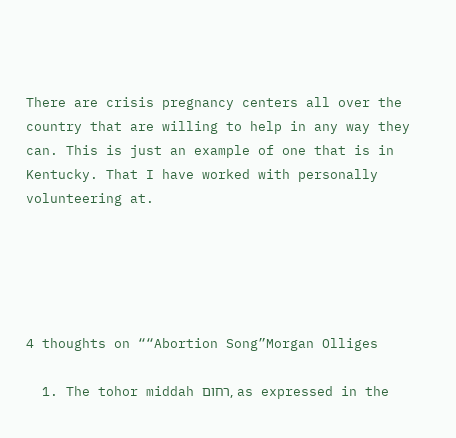There are crisis pregnancy centers all over the country that are willing to help in any way they can. This is just an example of one that is in Kentucky. That I have worked with personally volunteering at.





4 thoughts on ““Abortion Song”Morgan Olliges

  1. The tohor middah רחום, as expressed in the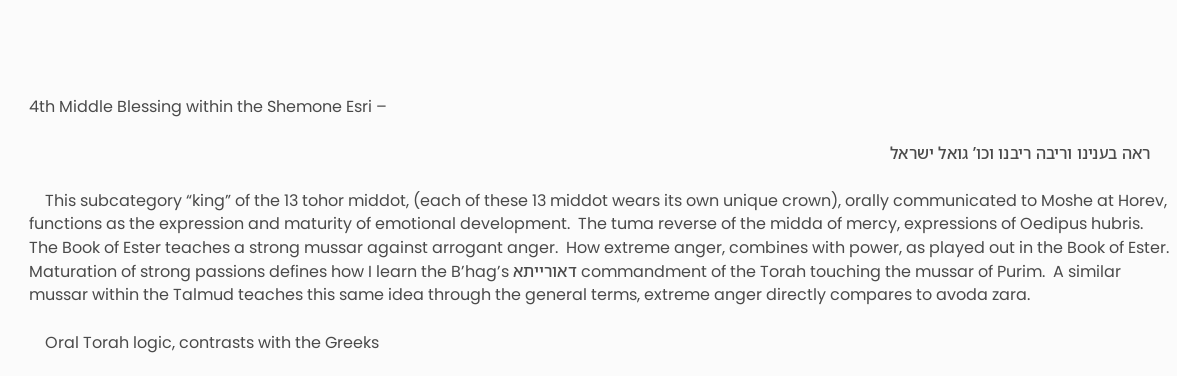4th Middle Blessing within the Shemone Esri –

    ראה בענינו וריבה ריבנו וכו’ גואל ישראל

    This subcategory “king” of the 13 tohor middot, (each of these 13 middot wears its own unique crown), orally communicated to Moshe at Horev, functions as the expression and maturity of emotional development.  The tuma reverse of the midda of mercy, expressions of Oedipus hubris.  The Book of Ester teaches a strong mussar against arrogant anger.  How extreme anger, combines with power, as played out in the Book of Ester. Maturation of strong passions defines how I learn the B’hag’s דאורייתא commandment of the Torah touching the mussar of Purim.  A similar mussar within the Talmud teaches this same idea through the general terms, extreme anger directly compares to avoda zara.

    Oral Torah logic, contrasts with the Greeks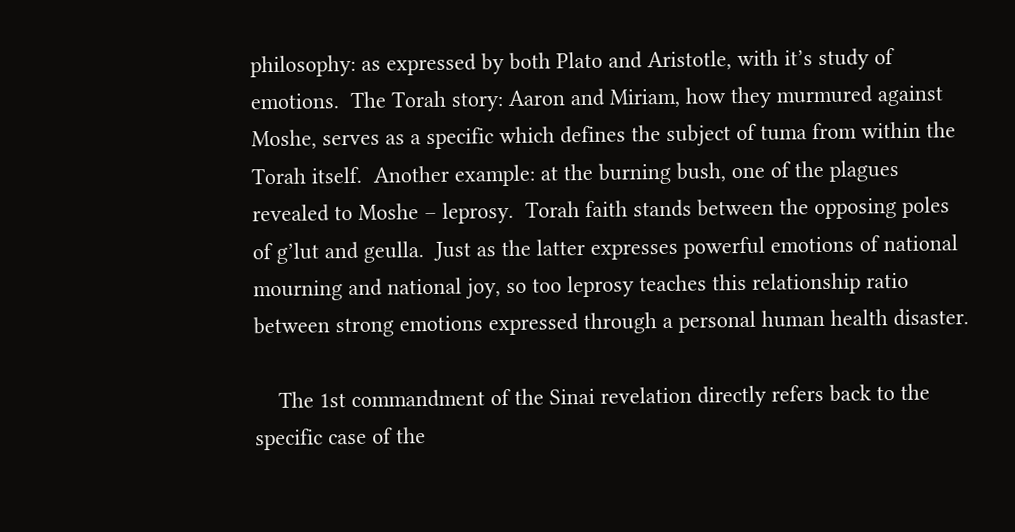philosophy: as expressed by both Plato and Aristotle, with it’s study of emotions.  The Torah story: Aaron and Miriam, how they murmured against Moshe, serves as a specific which defines the subject of tuma from within the Torah itself.  Another example: at the burning bush, one of the plagues revealed to Moshe – leprosy.  Torah faith stands between the opposing poles of g’lut and geulla.  Just as the latter expresses powerful emotions of national mourning and national joy, so too leprosy teaches this relationship ratio between strong emotions expressed through a personal human health disaster.

    The 1st commandment of the Sinai revelation directly refers back to the specific case of the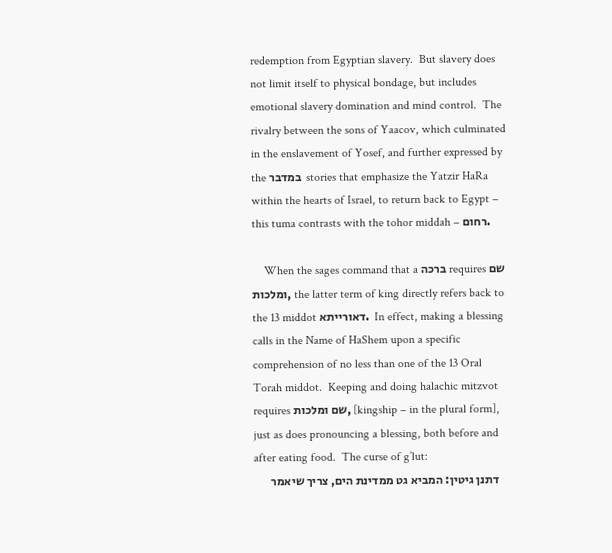redemption from Egyptian slavery.  But slavery does not limit itself to physical bondage, but includes emotional slavery domination and mind control.  The rivalry between the sons of Yaacov, which culminated in the enslavement of Yosef, and further expressed by the במדבר  stories that emphasize the Yatzir HaRa within the hearts of Israel, to return back to Egypt – this tuma contrasts with the tohor middah – רחום.

    When the sages command that a ברכה requires שם ומלכות, the latter term of king directly refers back to the 13 middot דאורייתא.  In effect, making a blessing calls in the Name of HaShem upon a specific comprehension of no less than one of the 13 Oral Torah middot.  Keeping and doing halachic mitzvot requires שם ומלכות, [kingship – in the plural form], just as does pronouncing a blessing, both before and after eating food.  The curse of g’lut:
    דתנן גיטין: המביא גט ממדינת הים, צריך שיאמר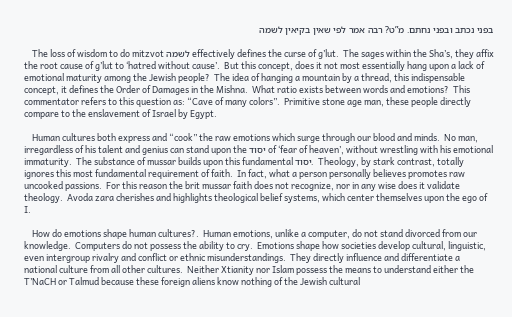בפני נכתב ובפני נחתם. מ”ט? רבה אמר לפי שאין בקיאין לשמה

    The loss of wisdom to do mitzvot לשמה effectively defines the curse of g’lut.  The sages within the Sha’s, they affix the root cause of g’lut to ‘hatred without cause’.  But this concept, does it not most essentially hang upon a lack of emotional maturity among the Jewish people?  The idea of hanging a mountain by a thread, this indispensable concept, it defines the Order of Damages in the Mishna.  What ratio exists between words and emotions?  This commentator refers to this question as: “Cave of many colors”.  Primitive stone age man, these people directly compare to the enslavement of Israel by Egypt.

    Human cultures both express and “cook” the raw emotions which surge through our blood and minds.  No man, irregardless of his talent and genius can stand upon the יסוד of ‘fear of heaven’, without wrestling with his emotional immaturity.  The substance of mussar builds upon this fundamental יסוד.  Theology, by stark contrast, totally ignores this most fundamental requirement of faith.  In fact, what a person personally believes promotes raw uncooked passions.  For this reason the brit mussar faith does not recognize, nor in any wise does it validate theology.  Avoda zara cherishes and highlights theological belief systems, which center themselves upon the ego of I.

    How do emotions shape human cultures?.  Human emotions, unlike a computer, do not stand divorced from our knowledge.  Computers do not possess the ability to cry.  Emotions shape how societies develop cultural, linguistic, even intergroup rivalry and conflict or ethnic misunderstandings.  They directly influence and differentiate a national culture from all other cultures.  Neither Xtianity nor Islam possess the means to understand either the T’NaCH or Talmud because these foreign aliens know nothing of the Jewish cultural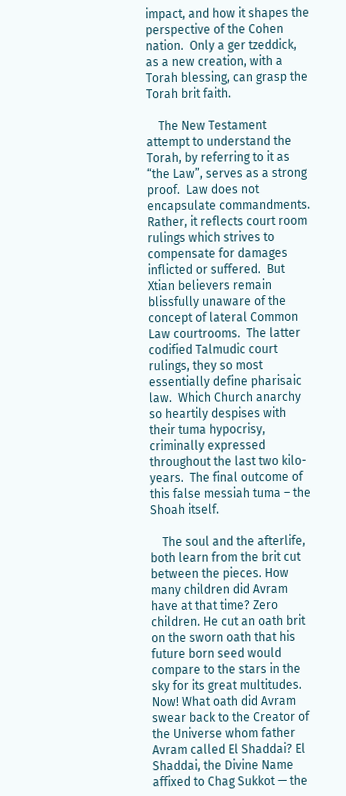impact, and how it shapes the perspective of the Cohen nation.  Only a ger tzeddick, as a new creation, with a Torah blessing, can grasp the Torah brit faith.

    The New Testament attempt to understand the Torah, by referring to it as “the Law”, serves as a strong proof.  Law does not encapsulate commandments.  Rather, it reflects court room rulings which strives to compensate for damages inflicted or suffered.  But Xtian believers remain blissfully unaware of the concept of lateral Common Law courtrooms.  The latter codified Talmudic court rulings, they so most essentially define pharisaic law.  Which Church anarchy so heartily despises with their tuma hypocrisy, criminally expressed throughout the last two kilo-years.  The final outcome of this false messiah tuma – the Shoah itself.

    The soul and the afterlife, both learn from the brit cut between the pieces. How many children did Avram have at that time? Zero children. He cut an oath brit on the sworn oath that his future born seed would compare to the stars in the sky for its great multitudes. Now! What oath did Avram swear back to the Creator of the Universe whom father Avram called El Shaddai? El Shaddai, the Divine Name affixed to Chag Sukkot — the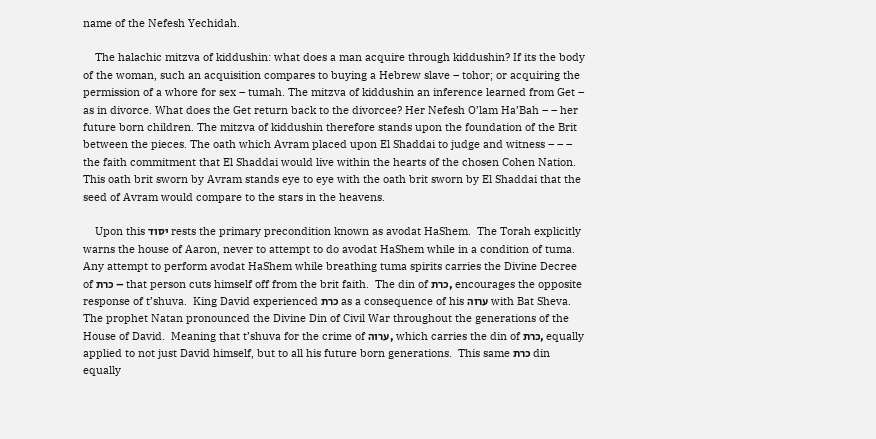name of the Nefesh Yechidah.

    The halachic mitzva of kiddushin: what does a man acquire through kiddushin? If its the body of the woman, such an acquisition compares to buying a Hebrew slave – tohor; or acquiring the permission of a whore for sex – tumah. The mitzva of kiddushin an inference learned from Get – as in divorce. What does the Get return back to the divorcee? Her Nefesh O’lam Ha’Bah – – her future born children. The mitzva of kiddushin therefore stands upon the foundation of the Brit between the pieces. The oath which Avram placed upon El Shaddai to judge and witness – – – the faith commitment that El Shaddai would live within the hearts of the chosen Cohen Nation. This oath brit sworn by Avram stands eye to eye with the oath brit sworn by El Shaddai that the seed of Avram would compare to the stars in the heavens.

    Upon this יסוד rests the primary precondition known as avodat HaShem.  The Torah explicitly warns the house of Aaron, never to attempt to do avodat HaShem while in a condition of tuma.  Any attempt to perform avodat HaShem while breathing tuma spirits carries the Divine Decree of כרת – that person cuts himself off from the brit faith.  The din of כרת, encourages the opposite response of t’shuva.  King David experienced כרת as a consequence of his ערוה with Bat Sheva.  The prophet Natan pronounced the Divine Din of Civil War throughout the generations of the House of David.  Meaning that t’shuva for the crime of ערוה, which carries the din of כרת, equally applied to not just David himself, but to all his future born generations.  This same כרת din equally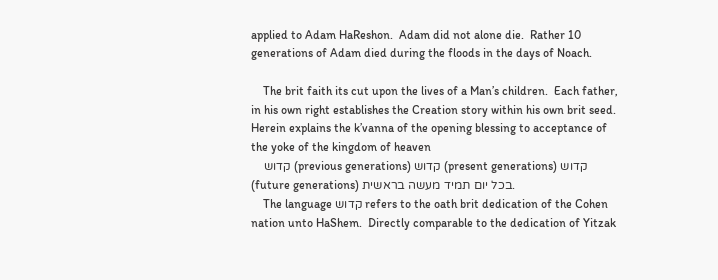applied to Adam HaReshon.  Adam did not alone die.  Rather 10 generations of Adam died during the floods in the days of Noach.

    The brit faith its cut upon the lives of a Man’s children.  Each father, in his own right establishes the Creation story within his own brit seed.  Herein explains the k’vanna of the opening blessing to acceptance of the yoke of the kingdom of heaven
    קדוש (previous generations) קדוש (present generations) קדוש (future generations) בכל יום תמיד מעשה בראשית.
    The language קדוש refers to the oath brit dedication of the Cohen nation unto HaShem.  Directly comparable to the dedication of Yitzak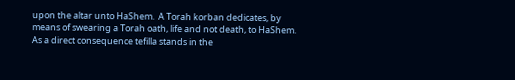upon the altar unto HaShem.  A Torah korban dedicates, by means of swearing a Torah oath, life and not death, to HaShem.  As a direct consequence tefilla stands in the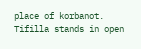place of korbanot.  Tifilla stands in open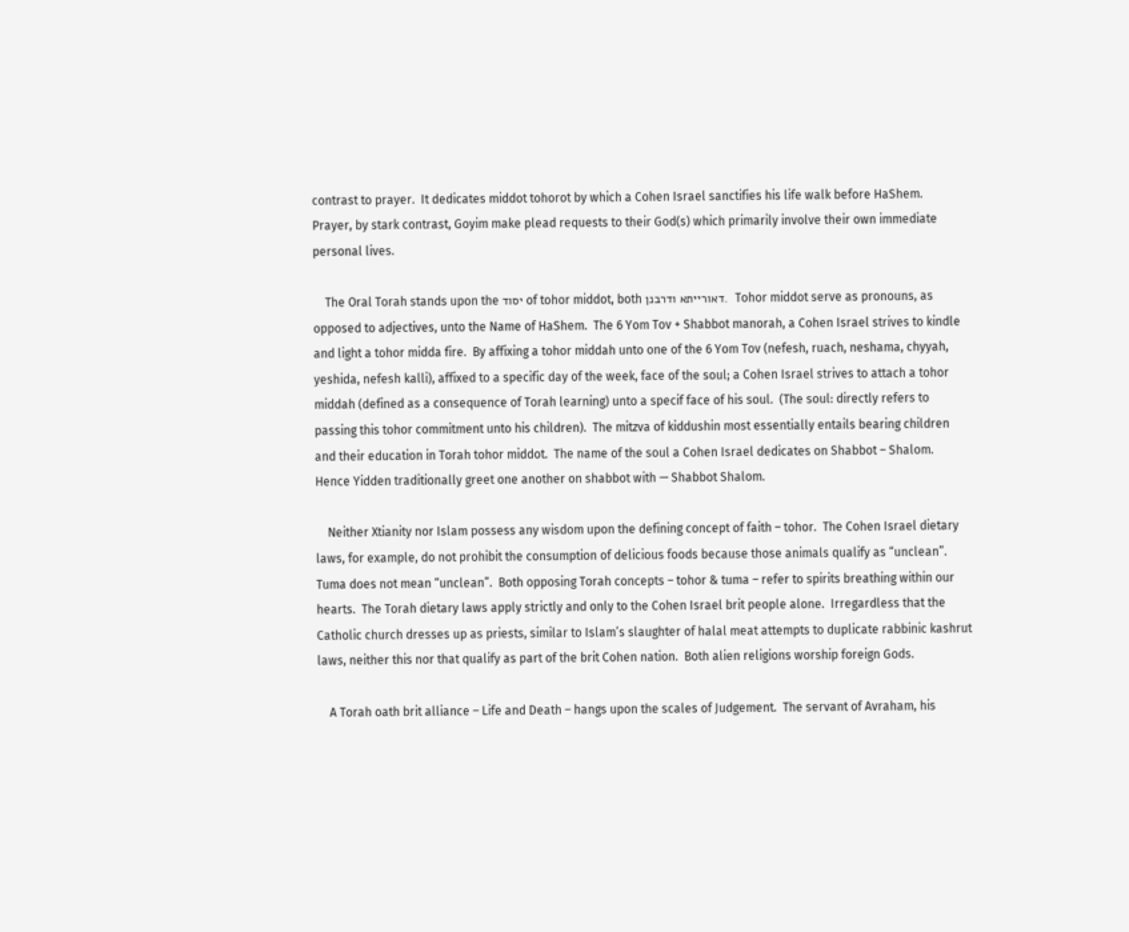contrast to prayer.  It dedicates middot tohorot by which a Cohen Israel sanctifies his life walk before HaShem.  Prayer, by stark contrast, Goyim make plead requests to their God(s) which primarily involve their own immediate personal lives.

    The Oral Torah stands upon the יסוד of tohor middot, both דאורייתא ודרבנן.  Tohor middot serve as pronouns, as opposed to adjectives, unto the Name of HaShem.  The 6 Yom Tov + Shabbot manorah, a Cohen Israel strives to kindle and light a tohor midda fire.  By affixing a tohor middah unto one of the 6 Yom Tov (nefesh, ruach, neshama, chyyah, yeshida, nefesh kalli), affixed to a specific day of the week, face of the soul; a Cohen Israel strives to attach a tohor middah (defined as a consequence of Torah learning) unto a specif face of his soul.  (The soul: directly refers to passing this tohor commitment unto his children).  The mitzva of kiddushin most essentially entails bearing children and their education in Torah tohor middot.  The name of the soul a Cohen Israel dedicates on Shabbot – Shalom.  Hence Yidden traditionally greet one another on shabbot with — Shabbot Shalom.

    Neither Xtianity nor Islam possess any wisdom upon the defining concept of faith – tohor.  The Cohen Israel dietary laws, for example, do not prohibit the consumption of delicious foods because those animals qualify as “unclean”.  Tuma does not mean “unclean”.  Both opposing Torah concepts – tohor & tuma – refer to spirits breathing within our hearts.  The Torah dietary laws apply strictly and only to the Cohen Israel brit people alone.  Irregardless that the Catholic church dresses up as priests, similar to Islam’s slaughter of halal meat attempts to duplicate rabbinic kashrut laws, neither this nor that qualify as part of the brit Cohen nation.  Both alien religions worship foreign Gods.

    A Torah oath brit alliance – Life and Death – hangs upon the scales of Judgement.  The servant of Avraham, his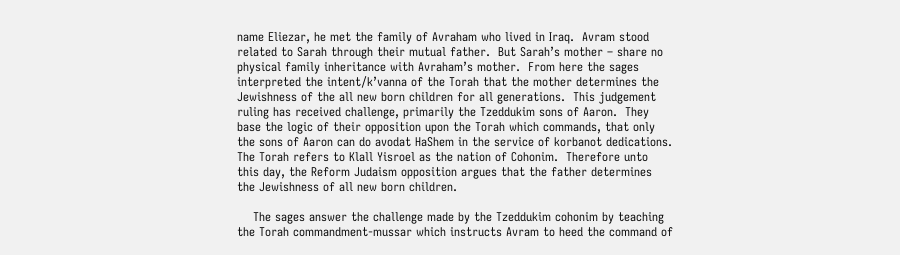name Eliezar, he met the family of Avraham who lived in Iraq.  Avram stood related to Sarah through their mutual father.  But Sarah’s mother – share no physical family inheritance with Avraham’s mother.  From here the sages interpreted the intent/k’vanna of the Torah that the mother determines the Jewishness of the all new born children for all generations.  This judgement ruling has received challenge, primarily the Tzeddukim sons of Aaron.  They base the logic of their opposition upon the Torah which commands, that only the sons of Aaron can do avodat HaShem in the service of korbanot dedications.  The Torah refers to Klall Yisroel as the nation of Cohonim.  Therefore unto this day, the Reform Judaism opposition argues that the father determines the Jewishness of all new born children.

    The sages answer the challenge made by the Tzeddukim cohonim by teaching the Torah commandment-mussar which instructs Avram to heed the command of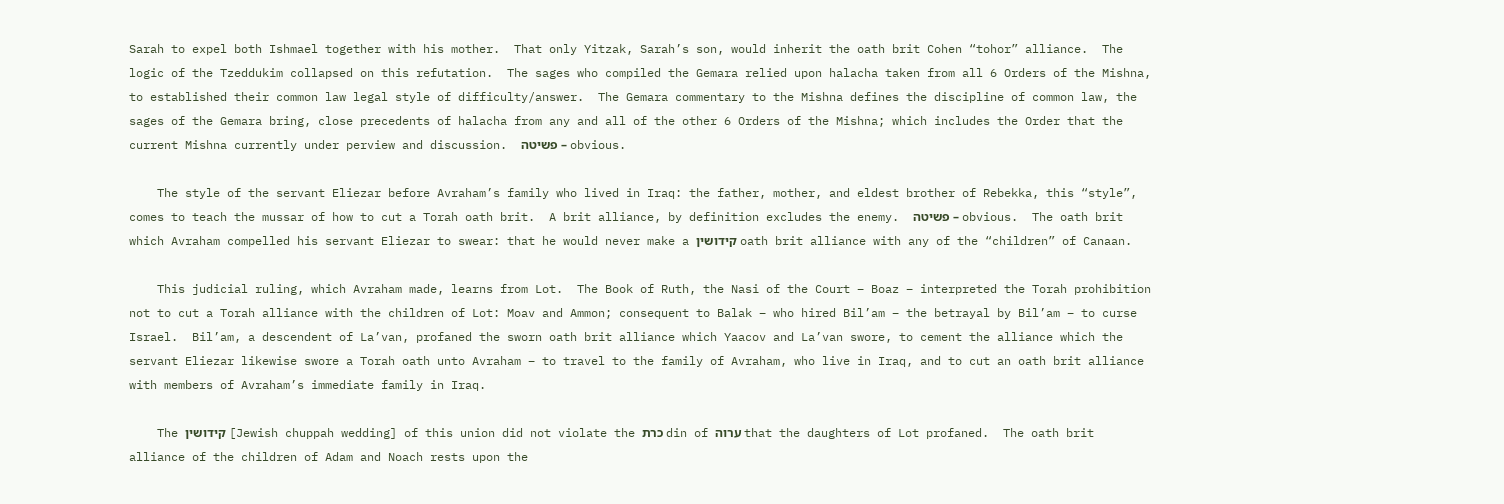Sarah to expel both Ishmael together with his mother.  That only Yitzak, Sarah’s son, would inherit the oath brit Cohen “tohor” alliance.  The logic of the Tzeddukim collapsed on this refutation.  The sages who compiled the Gemara relied upon halacha taken from all 6 Orders of the Mishna, to established their common law legal style of difficulty/answer.  The Gemara commentary to the Mishna defines the discipline of common law, the sages of the Gemara bring, close precedents of halacha from any and all of the other 6 Orders of the Mishna; which includes the Order that the current Mishna currently under perview and discussion.  פשיטה – obvious.

    The style of the servant Eliezar before Avraham’s family who lived in Iraq: the father, mother, and eldest brother of Rebekka, this “style”, comes to teach the mussar of how to cut a Torah oath brit.  A brit alliance, by definition excludes the enemy.  פשיטה – obvious.  The oath brit which Avraham compelled his servant Eliezar to swear: that he would never make a קידושין oath brit alliance with any of the “children” of Canaan.

    This judicial ruling, which Avraham made, learns from Lot.  The Book of Ruth, the Nasi of the Court – Boaz – interpreted the Torah prohibition not to cut a Torah alliance with the children of Lot: Moav and Ammon; consequent to Balak – who hired Bil’am – the betrayal by Bil’am – to curse Israel.  Bil’am, a descendent of La’van, profaned the sworn oath brit alliance which Yaacov and La’van swore, to cement the alliance which the servant Eliezar likewise swore a Torah oath unto Avraham – to travel to the family of Avraham, who live in Iraq, and to cut an oath brit alliance with members of Avraham’s immediate family in Iraq.

    The קידושין [Jewish chuppah wedding] of this union did not violate the כרת din of ערוה that the daughters of Lot profaned.  The oath brit alliance of the children of Adam and Noach rests upon the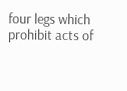four legs which prohibit acts of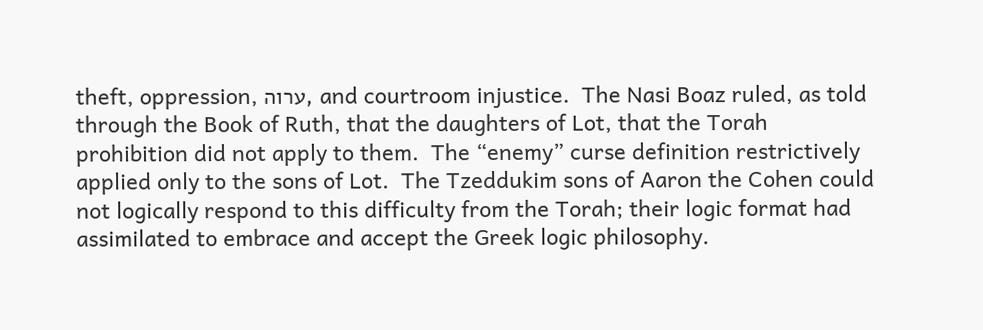theft, oppression, ערוה, and courtroom injustice.  The Nasi Boaz ruled, as told through the Book of Ruth, that the daughters of Lot, that the Torah prohibition did not apply to them.  The “enemy” curse definition restrictively applied only to the sons of Lot.  The Tzeddukim sons of Aaron the Cohen could not logically respond to this difficulty from the Torah; their logic format had assimilated to embrace and accept the Greek logic philosophy.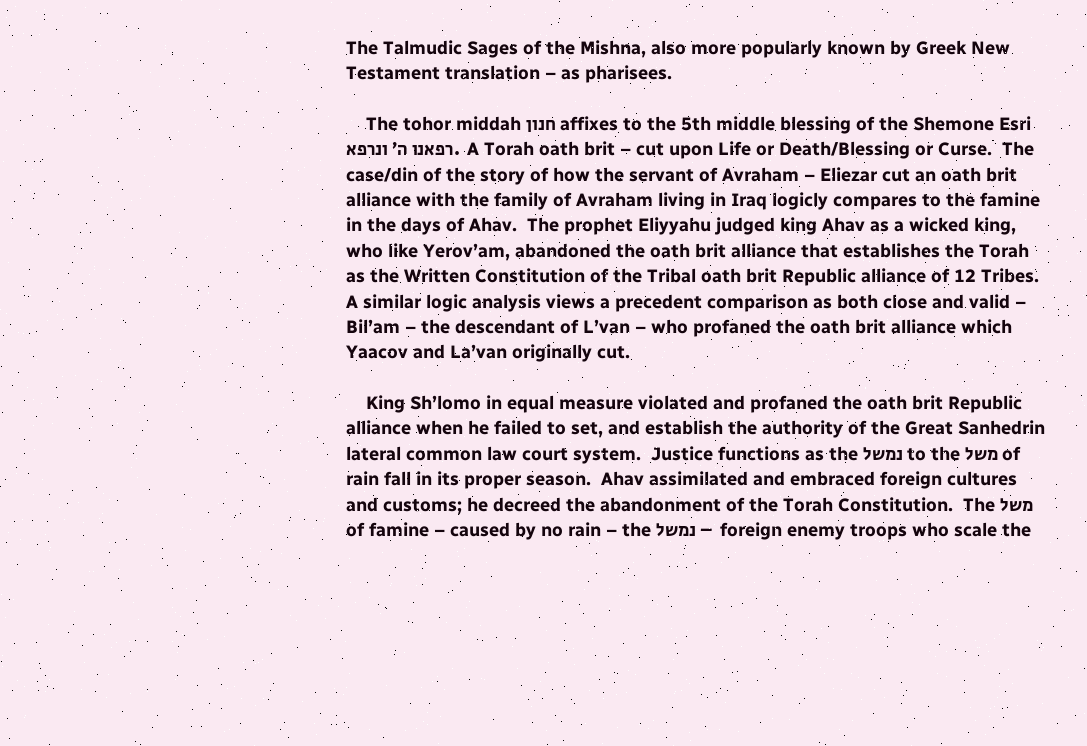The Talmudic Sages of the Mishna, also more popularly known by Greek New Testament translation – as pharisees.

    The tohor middah חנון affixes to the 5th middle blessing of the Shemone Esri רפאנו ה’ ונרפא.  A Torah oath brit – cut upon Life or Death/Blessing or Curse.  The case/din of the story of how the servant of Avraham – Eliezar cut an oath brit alliance with the family of Avraham living in Iraq logicly compares to the famine in the days of Ahav.  The prophet Eliyyahu judged king Ahav as a wicked king, who like Yerov’am, abandoned the oath brit alliance that establishes the Torah as the Written Constitution of the Tribal oath brit Republic alliance of 12 Tribes.  A similar logic analysis views a precedent comparison as both close and valid – Bil’am – the descendant of L’van – who profaned the oath brit alliance which Yaacov and La’van originally cut.

    King Sh’lomo in equal measure violated and profaned the oath brit Republic alliance when he failed to set, and establish the authority of the Great Sanhedrin lateral common law court system.  Justice functions as the נמשל to the משל of rain fall in its proper season.  Ahav assimilated and embraced foreign cultures and customs; he decreed the abandonment of the Torah Constitution.  The משל of famine – caused by no rain – the נמשל –  foreign enemy troops who scale the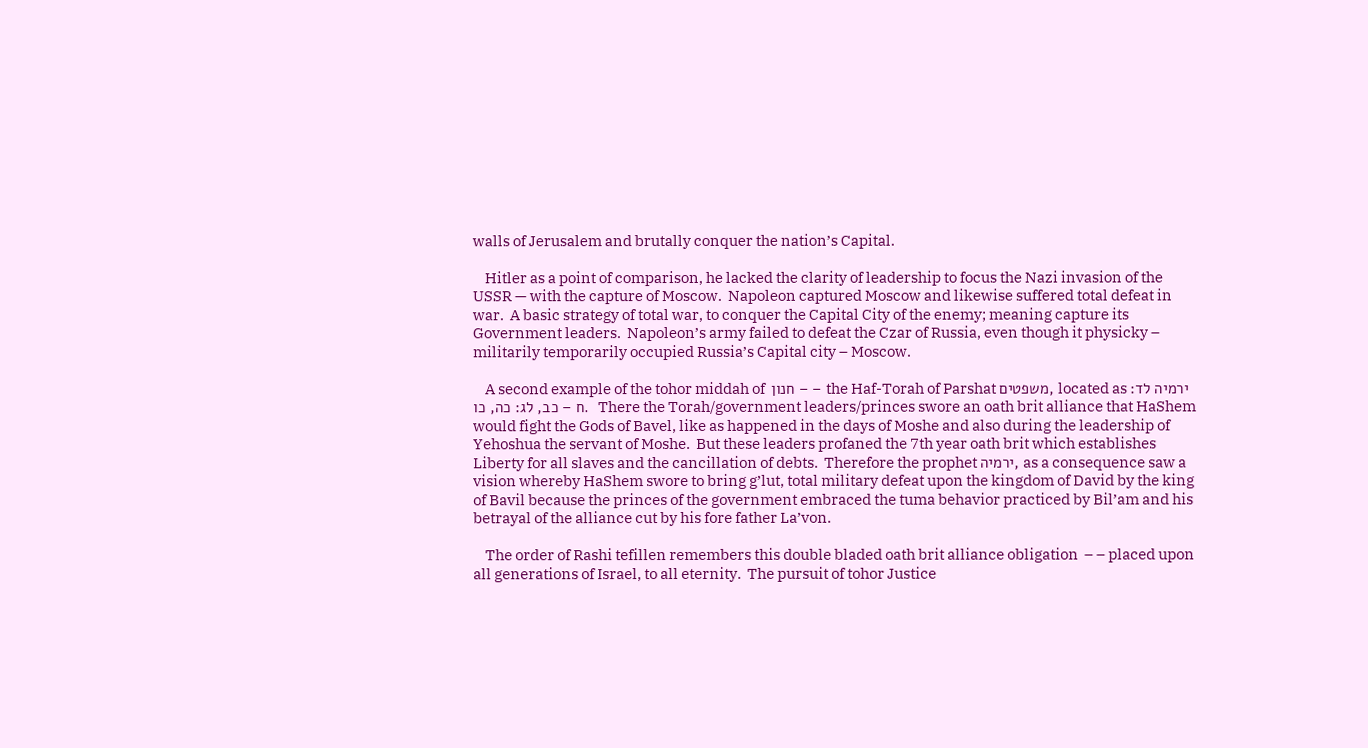walls of Jerusalem and brutally conquer the nation’s Capital.

    Hitler as a point of comparison, he lacked the clarity of leadership to focus the Nazi invasion of the USSR — with the capture of Moscow.  Napoleon captured Moscow and likewise suffered total defeat in war.  A basic strategy of total war, to conquer the Capital City of the enemy; meaning capture its Government leaders.  Napoleon’s army failed to defeat the Czar of Russia, even though it physicky – militarily temporarily occupied Russia’s Capital city – Moscow.

    A second example of the tohor middah of  חנון – – the Haf-Torah of Parshat משפטים, located as ירמיה לד: ח – כב, לג: כה, כו.  There the Torah/government leaders/princes swore an oath brit alliance that HaShem would fight the Gods of Bavel, like as happened in the days of Moshe and also during the leadership of Yehoshua the servant of Moshe.  But these leaders profaned the 7th year oath brit which establishes Liberty for all slaves and the cancillation of debts.  Therefore the prophet ירמיה, as a consequence saw a vision whereby HaShem swore to bring g’lut, total military defeat upon the kingdom of David by the king of Bavil because the princes of the government embraced the tuma behavior practiced by Bil’am and his betrayal of the alliance cut by his fore father La’von.

    The order of Rashi tefillen remembers this double bladed oath brit alliance obligation  – – placed upon all generations of Israel, to all eternity.  The pursuit of tohor Justice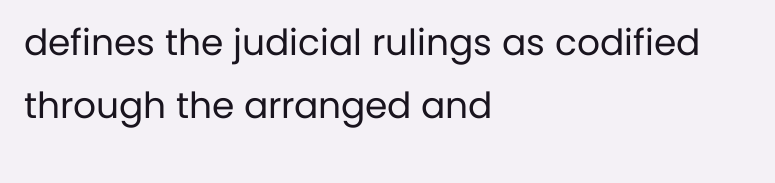defines the judicial rulings as codified through the arranged and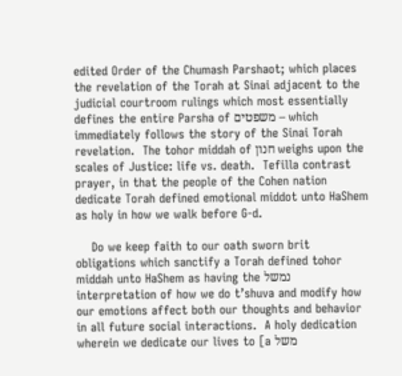edited Order of the Chumash Parshaot; which places the revelation of the Torah at Sinai adjacent to the judicial courtroom rulings which most essentially defines the entire Parsha of משפטים – which immediately follows the story of the Sinai Torah revelation.  The tohor middah of חנון weighs upon the scales of Justice: life vs. death.  Tefilla contrast prayer, in that the people of the Cohen nation dedicate Torah defined emotional middot unto HaShem as holy in how we walk before G-d.

    Do we keep faith to our oath sworn brit obligations which sanctify a Torah defined tohor middah unto HaShem as having the נמשל interpretation of how we do t’shuva and modify how our emotions affect both our thoughts and behavior in all future social interactions.  A holy dedication wherein we dedicate our lives to [a משל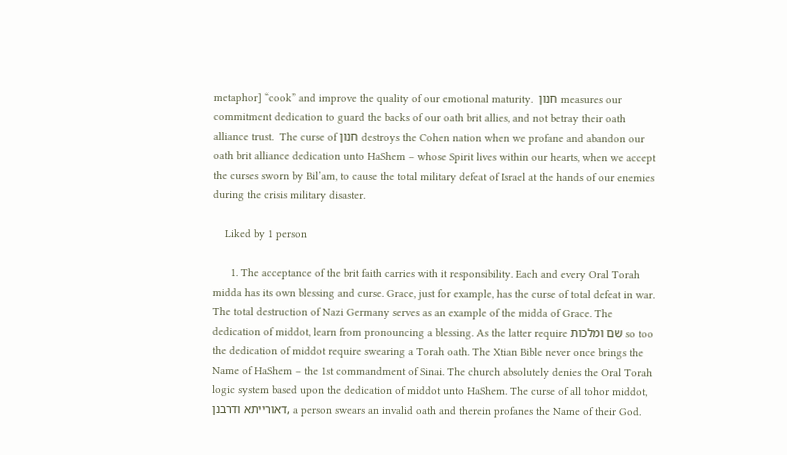metaphor] “cook” and improve the quality of our emotional maturity.  חנון measures our commitment dedication to guard the backs of our oath brit allies, and not betray their oath alliance trust.  The curse of חנון destroys the Cohen nation when we profane and abandon our oath brit alliance dedication unto HaShem – whose Spirit lives within our hearts, when we accept the curses sworn by Bil’am, to cause the total military defeat of Israel at the hands of our enemies during the crisis military disaster.

    Liked by 1 person

      1. The acceptance of the brit faith carries with it responsibility. Each and every Oral Torah midda has its own blessing and curse. Grace, just for example, has the curse of total defeat in war. The total destruction of Nazi Germany serves as an example of the midda of Grace. The dedication of middot, learn from pronouncing a blessing. As the latter require שם ומלכות so too the dedication of middot require swearing a Torah oath. The Xtian Bible never once brings the Name of HaShem – the 1st commandment of Sinai. The church absolutely denies the Oral Torah logic system based upon the dedication of middot unto HaShem. The curse of all tohor middot, דאורייתא ודרבנן, a person swears an invalid oath and therein profanes the Name of their God.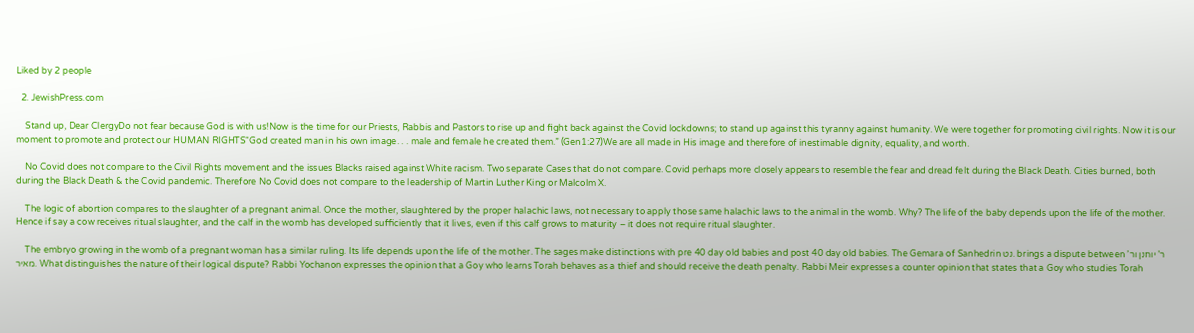Liked by 2 people

  2. JewishPress.com

    Stand up, Dear ClergyDo not fear because God is with us!Now is the time for our Priests, Rabbis and Pastors to rise up and fight back against the Covid lockdowns; to stand up against this tyranny against humanity. We were together for promoting civil rights. Now it is our moment to promote and protect our HUMAN RIGHTS“God created man in his own image. . . male and female he created them.” (Gen1:27)We are all made in His image and therefore of inestimable dignity, equality, and worth.

    No Covid does not compare to the Civil Rights movement and the issues Blacks raised against White racism. Two separate Cases that do not compare. Covid perhaps more closely appears to resemble the fear and dread felt during the Black Death. Cities burned, both during the Black Death & the Covid pandemic. Therefore No Covid does not compare to the leadership of Martin Luther King or Malcolm X.

    The logic of abortion compares to the slaughter of a pregnant animal. Once the mother, slaughtered by the proper halachic laws, not necessary to apply those same halachic laws to the animal in the womb. Why? The life of the baby depends upon the life of the mother. Hence if say a cow receives ritual slaughter, and the calf in the womb has developed sufficiently that it lives, even if this calf grows to maturity – it does not require ritual slaughter.

    The embryo growing in the womb of a pregnant woman has a similar ruling. Its life depends upon the life of the mother. The sages make distinctions with pre 40 day old babies and post 40 day old babies. The Gemara of Sanhedrin נט. brings a dispute between ר’ יוחנן ור’ מאיר. What distinguishes the nature of their logical dispute? Rabbi Yochanon expresses the opinion that a Goy who learns Torah behaves as a thief and should receive the death penalty. Rabbi Meir expresses a counter opinion that states that a Goy who studies Torah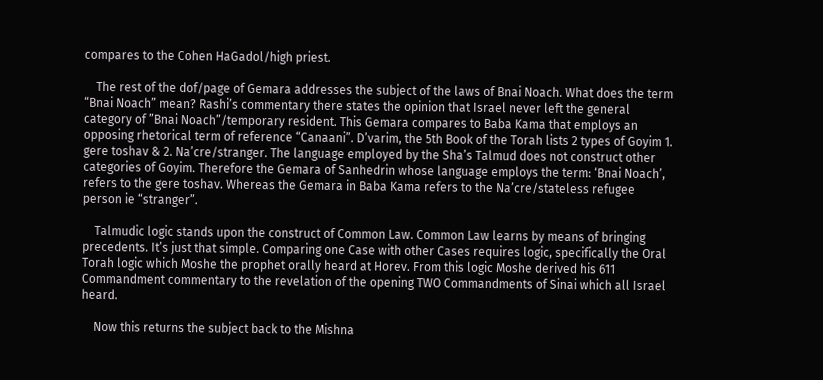compares to the Cohen HaGadol/high priest.

    The rest of the dof/page of Gemara addresses the subject of the laws of Bnai Noach. What does the term “Bnai Noach” mean? Rashi’s commentary there states the opinion that Israel never left the general category of ”Bnai Noach”/temporary resident. This Gemara compares to Baba Kama that employs an opposing rhetorical term of reference “Canaani”. D’varim, the 5th Book of the Torah lists 2 types of Goyim 1. gere toshav & 2. Na’cre/stranger. The language employed by the Sha’s Talmud does not construct other categories of Goyim. Therefore the Gemara of Sanhedrin whose language employs the term: ‘Bnai Noach’, refers to the gere toshav. Whereas the Gemara in Baba Kama refers to the Na’cre/stateless refugee person ie “stranger”.

    Talmudic logic stands upon the construct of Common Law. Common Law learns by means of bringing precedents. It’s just that simple. Comparing one Case with other Cases requires logic, specifically the Oral Torah logic which Moshe the prophet orally heard at Horev. From this logic Moshe derived his 611 Commandment commentary to the revelation of the opening TWO Commandments of Sinai which all Israel heard.

    Now this returns the subject back to the Mishna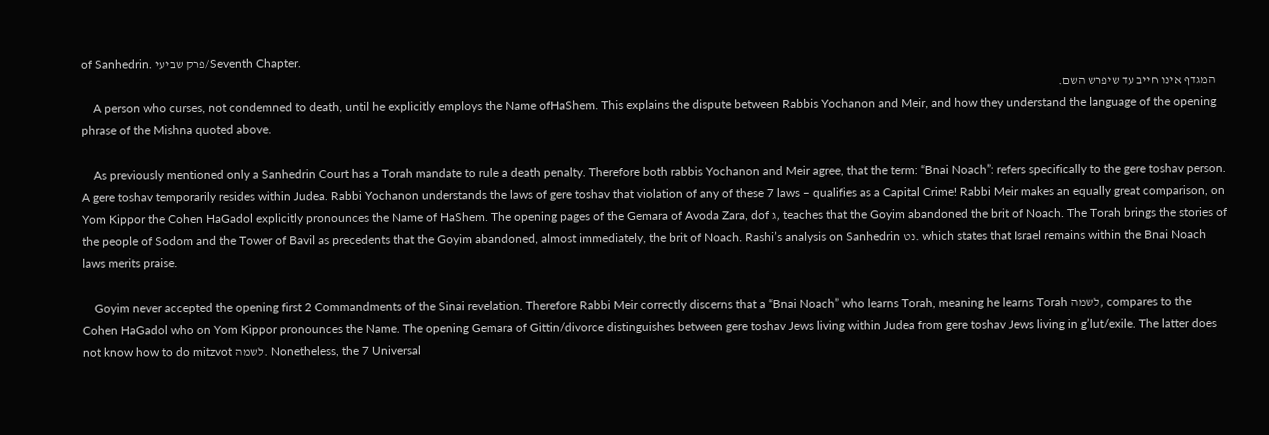of Sanhedrin. פרק שביעי/Seventh Chapter.
    המגדף אינו חייב עד שיפרש השם.
    A person who curses, not condemned to death, until he explicitly employs the Name ofHaShem. This explains the dispute between Rabbis Yochanon and Meir, and how they understand the language of the opening phrase of the Mishna quoted above.

    As previously mentioned only a Sanhedrin Court has a Torah mandate to rule a death penalty. Therefore both rabbis Yochanon and Meir agree, that the term: “Bnai Noach”: refers specifically to the gere toshav person. A gere toshav temporarily resides within Judea. Rabbi Yochanon understands the laws of gere toshav that violation of any of these 7 laws – qualifies as a Capital Crime! Rabbi Meir makes an equally great comparison, on Yom Kippor the Cohen HaGadol explicitly pronounces the Name of HaShem. The opening pages of the Gemara of Avoda Zara, dof ג, teaches that the Goyim abandoned the brit of Noach. The Torah brings the stories of the people of Sodom and the Tower of Bavil as precedents that the Goyim abandoned, almost immediately, the brit of Noach. Rashi’s analysis on Sanhedrin נט. which states that Israel remains within the Bnai Noach laws merits praise.

    Goyim never accepted the opening first 2 Commandments of the Sinai revelation. Therefore Rabbi Meir correctly discerns that a “Bnai Noach” who learns Torah, meaning he learns Torah לשמה, compares to the Cohen HaGadol who on Yom Kippor pronounces the Name. The opening Gemara of Gittin/divorce distinguishes between gere toshav Jews living within Judea from gere toshav Jews living in g’lut/exile. The latter does not know how to do mitzvot לשמה. Nonetheless, the 7 Universal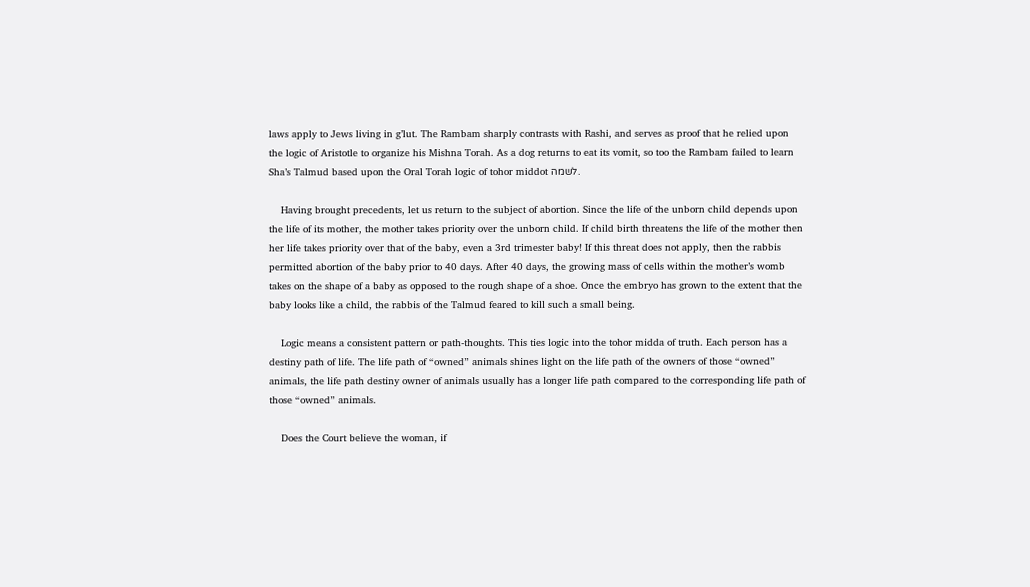laws apply to Jews living in g’lut. The Rambam sharply contrasts with Rashi, and serves as proof that he relied upon the logic of Aristotle to organize his Mishna Torah. As a dog returns to eat its vomit, so too the Rambam failed to learn Sha’s Talmud based upon the Oral Torah logic of tohor middot לשמה.

    Having brought precedents, let us return to the subject of abortion. Since the life of the unborn child depends upon the life of its mother, the mother takes priority over the unborn child. If child birth threatens the life of the mother then her life takes priority over that of the baby, even a 3rd trimester baby! If this threat does not apply, then the rabbis permitted abortion of the baby prior to 40 days. After 40 days, the growing mass of cells within the mother’s womb takes on the shape of a baby as opposed to the rough shape of a shoe. Once the embryo has grown to the extent that the baby looks like a child, the rabbis of the Talmud feared to kill such a small being.

    Logic means a consistent pattern or path-thoughts. This ties logic into the tohor midda of truth. Each person has a destiny path of life. The life path of “owned” animals shines light on the life path of the owners of those “owned” animals, the life path destiny owner of animals usually has a longer life path compared to the corresponding life path of those “owned” animals.

    Does the Court believe the woman, if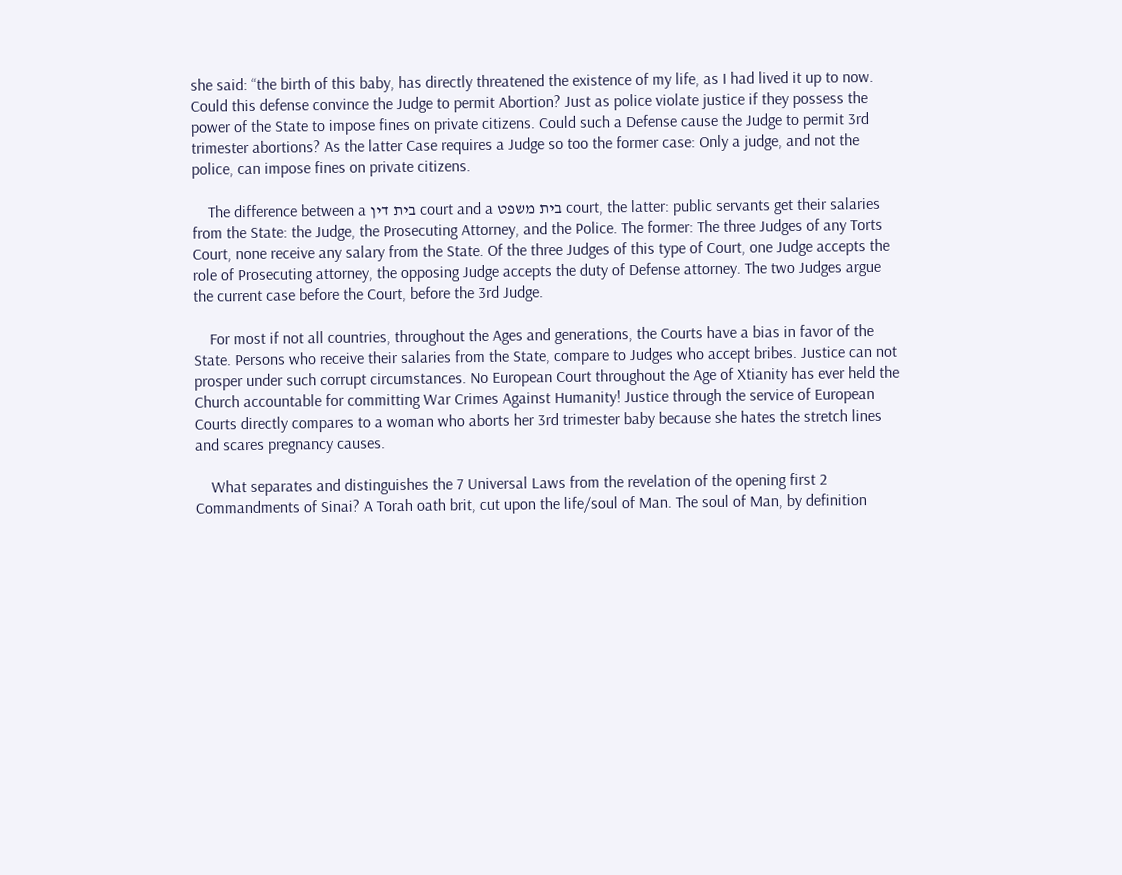she said: “the birth of this baby, has directly threatened the existence of my life, as I had lived it up to now. Could this defense convince the Judge to permit Abortion? Just as police violate justice if they possess the power of the State to impose fines on private citizens. Could such a Defense cause the Judge to permit 3rd trimester abortions? As the latter Case requires a Judge so too the former case: Only a judge, and not the police, can impose fines on private citizens.

    The difference between a בית דין court and a בית משפט court, the latter: public servants get their salaries from the State: the Judge, the Prosecuting Attorney, and the Police. The former: The three Judges of any Torts Court, none receive any salary from the State. Of the three Judges of this type of Court, one Judge accepts the role of Prosecuting attorney, the opposing Judge accepts the duty of Defense attorney. The two Judges argue the current case before the Court, before the 3rd Judge.

    For most if not all countries, throughout the Ages and generations, the Courts have a bias in favor of the State. Persons who receive their salaries from the State, compare to Judges who accept bribes. Justice can not prosper under such corrupt circumstances. No European Court throughout the Age of Xtianity has ever held the Church accountable for committing War Crimes Against Humanity! Justice through the service of European Courts directly compares to a woman who aborts her 3rd trimester baby because she hates the stretch lines and scares pregnancy causes.

    What separates and distinguishes the 7 Universal Laws from the revelation of the opening first 2 Commandments of Sinai? A Torah oath brit, cut upon the life/soul of Man. The soul of Man, by definition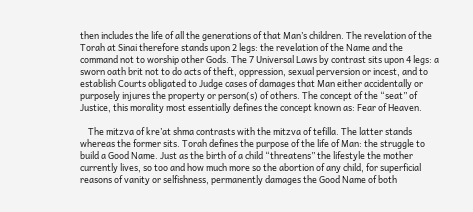then includes the life of all the generations of that Man’s children. The revelation of the Torah at Sinai therefore stands upon 2 legs: the revelation of the Name and the command not to worship other Gods. The 7 Universal Laws by contrast sits upon 4 legs: a sworn oath brit not to do acts of theft, oppression, sexual perversion or incest, and to establish Courts obligated to Judge cases of damages that Man either accidentally or purposely injures the property or person(s) of others. The concept of the “seat” of Justice, this morality most essentially defines the concept known as: Fear of Heaven.

    The mitzva of kre’at shma contrasts with the mitzva of tefilla. The latter stands whereas the former sits. Torah defines the purpose of the life of Man: the struggle to build a Good Name. Just as the birth of a child “threatens” the lifestyle the mother currently lives, so too and how much more so the abortion of any child, for superficial reasons of vanity or selfishness, permanently damages the Good Name of both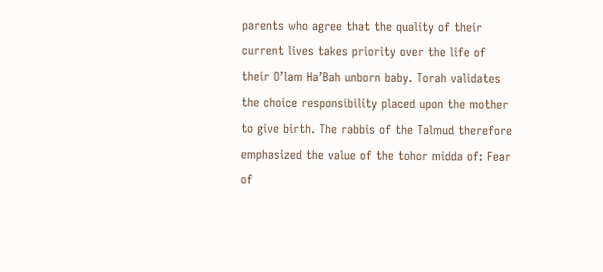parents who agree that the quality of their current lives takes priority over the life of their O’lam Ha’Bah unborn baby. Torah validates the choice responsibility placed upon the mother to give birth. The rabbis of the Talmud therefore emphasized the value of the tohor midda of: Fear of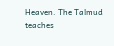Heaven. The Talmud teaches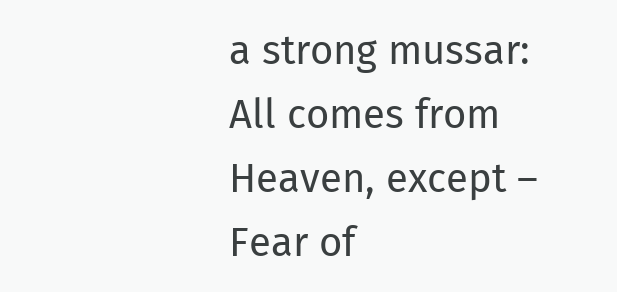a strong mussar: All comes from Heaven, except – Fear of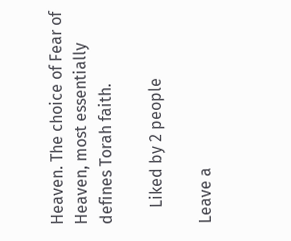Heaven. The choice of Fear of Heaven, most essentially defines Torah faith.

    Liked by 2 people

Leave a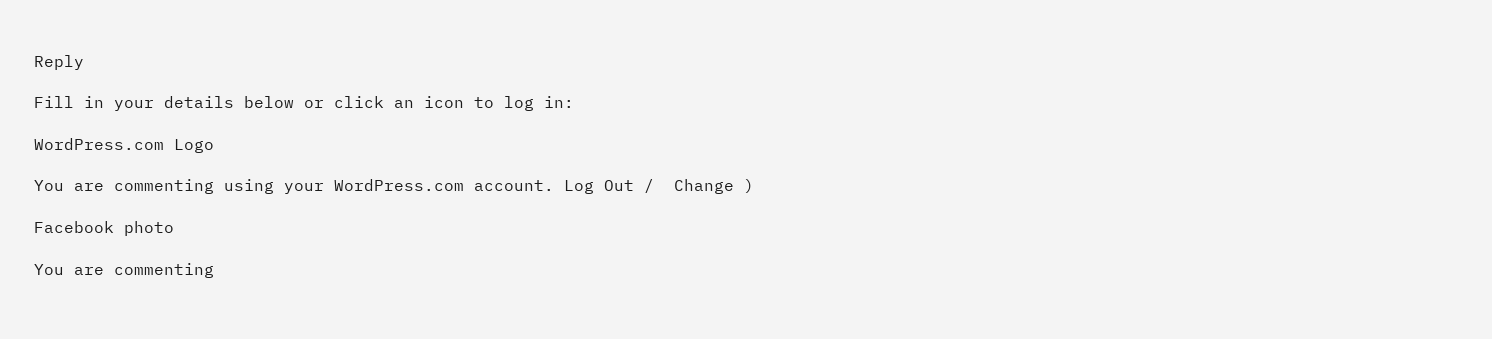Reply

Fill in your details below or click an icon to log in:

WordPress.com Logo

You are commenting using your WordPress.com account. Log Out /  Change )

Facebook photo

You are commenting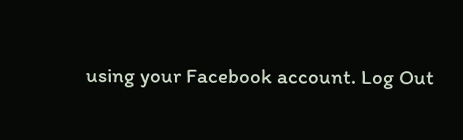using your Facebook account. Log Out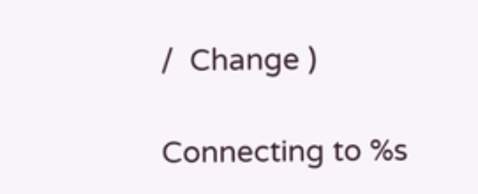/  Change )

Connecting to %s